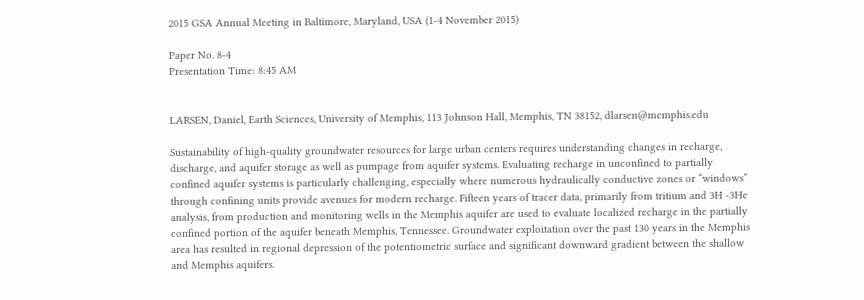2015 GSA Annual Meeting in Baltimore, Maryland, USA (1-4 November 2015)

Paper No. 8-4
Presentation Time: 8:45 AM


LARSEN, Daniel, Earth Sciences, University of Memphis, 113 Johnson Hall, Memphis, TN 38152, dlarsen@memphis.edu

Sustainability of high-quality groundwater resources for large urban centers requires understanding changes in recharge, discharge, and aquifer storage as well as pumpage from aquifer systems. Evaluating recharge in unconfined to partially confined aquifer systems is particularly challenging, especially where numerous hydraulically conductive zones or “windows” through confining units provide avenues for modern recharge. Fifteen years of tracer data, primarily from tritium and 3H -3He analysis, from production and monitoring wells in the Memphis aquifer are used to evaluate localized recharge in the partially confined portion of the aquifer beneath Memphis, Tennessee. Groundwater exploitation over the past 130 years in the Memphis area has resulted in regional depression of the potentiometric surface and significant downward gradient between the shallow and Memphis aquifers.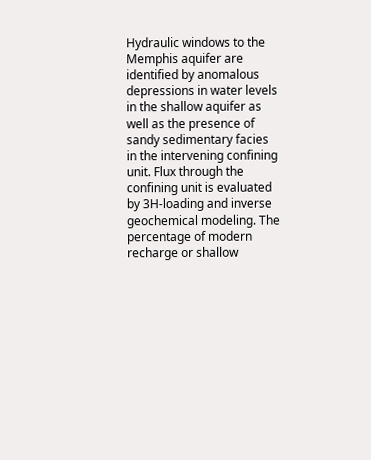Hydraulic windows to the Memphis aquifer are identified by anomalous depressions in water levels in the shallow aquifer as well as the presence of sandy sedimentary facies in the intervening confining unit. Flux through the confining unit is evaluated by 3H-loading and inverse geochemical modeling. The percentage of modern recharge or shallow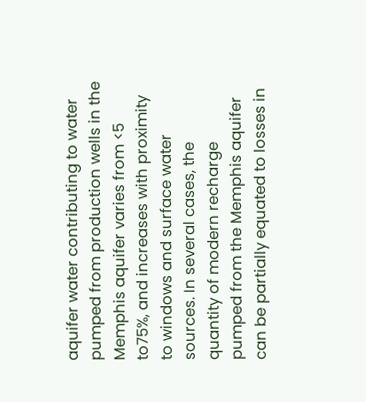aquifer water contributing to water pumped from production wells in the Memphis aquifer varies from <5 to75%, and increases with proximity to windows and surface water sources. In several cases, the quantity of modern recharge pumped from the Memphis aquifer can be partially equated to losses in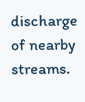discharge of nearby streams.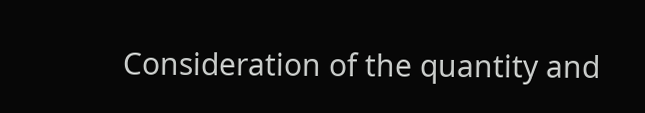Consideration of the quantity and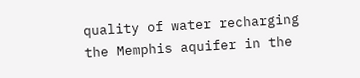quality of water recharging the Memphis aquifer in the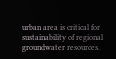urban area is critical for sustainability of regional groundwater resources.